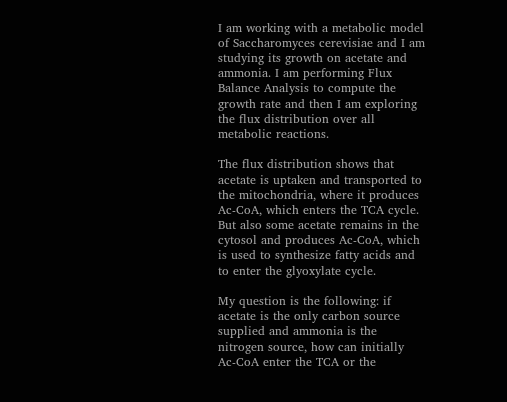I am working with a metabolic model of Saccharomyces cerevisiae and I am studying its growth on acetate and ammonia. I am performing Flux Balance Analysis to compute the growth rate and then I am exploring the flux distribution over all metabolic reactions.

The flux distribution shows that acetate is uptaken and transported to the mitochondria, where it produces Ac-CoA, which enters the TCA cycle. But also some acetate remains in the cytosol and produces Ac-CoA, which is used to synthesize fatty acids and to enter the glyoxylate cycle.

My question is the following: if acetate is the only carbon source supplied and ammonia is the nitrogen source, how can initially Ac-CoA enter the TCA or the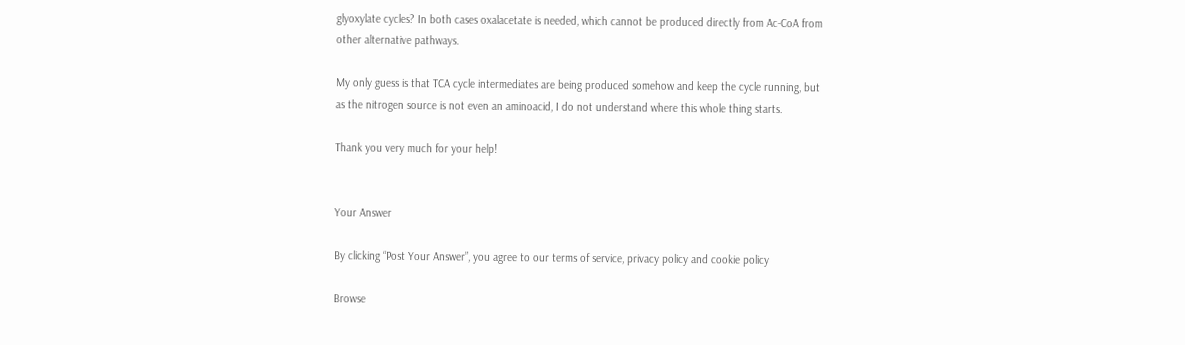glyoxylate cycles? In both cases oxalacetate is needed, which cannot be produced directly from Ac-CoA from other alternative pathways.

My only guess is that TCA cycle intermediates are being produced somehow and keep the cycle running, but as the nitrogen source is not even an aminoacid, I do not understand where this whole thing starts.

Thank you very much for your help!


Your Answer

By clicking “Post Your Answer”, you agree to our terms of service, privacy policy and cookie policy

Browse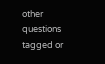other questions tagged or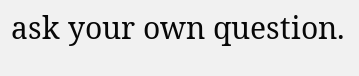ask your own question.